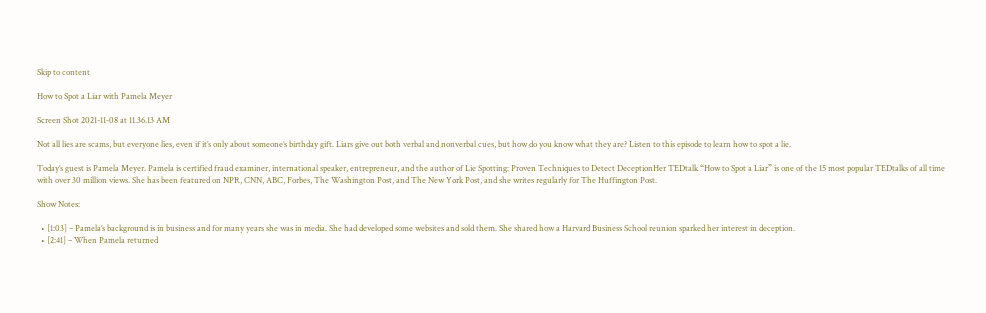Skip to content

How to Spot a Liar with Pamela Meyer

Screen Shot 2021-11-08 at 11.36.13 AM

Not all lies are scams, but everyone lies, even if it’s only about someone’s birthday gift. Liars give out both verbal and nonverbal cues, but how do you know what they are? Listen to this episode to learn how to spot a lie.

Today’s guest is Pamela Meyer. Pamela is certified fraud examiner, international speaker, entrepreneur, and the author of Lie Spotting: Proven Techniques to Detect DeceptionHer TEDtalk “How to Spot a Liar” is one of the 15 most popular TEDtalks of all time with over 30 million views. She has been featured on NPR, CNN, ABC, Forbes, The Washington Post, and The New York Post, and she writes regularly for The Huffington Post.

Show Notes:

  • [1:03] – Pamela’s background is in business and for many years she was in media. She had developed some websites and sold them. She shared how a Harvard Business School reunion sparked her interest in deception.
  • [2:41] – When Pamela returned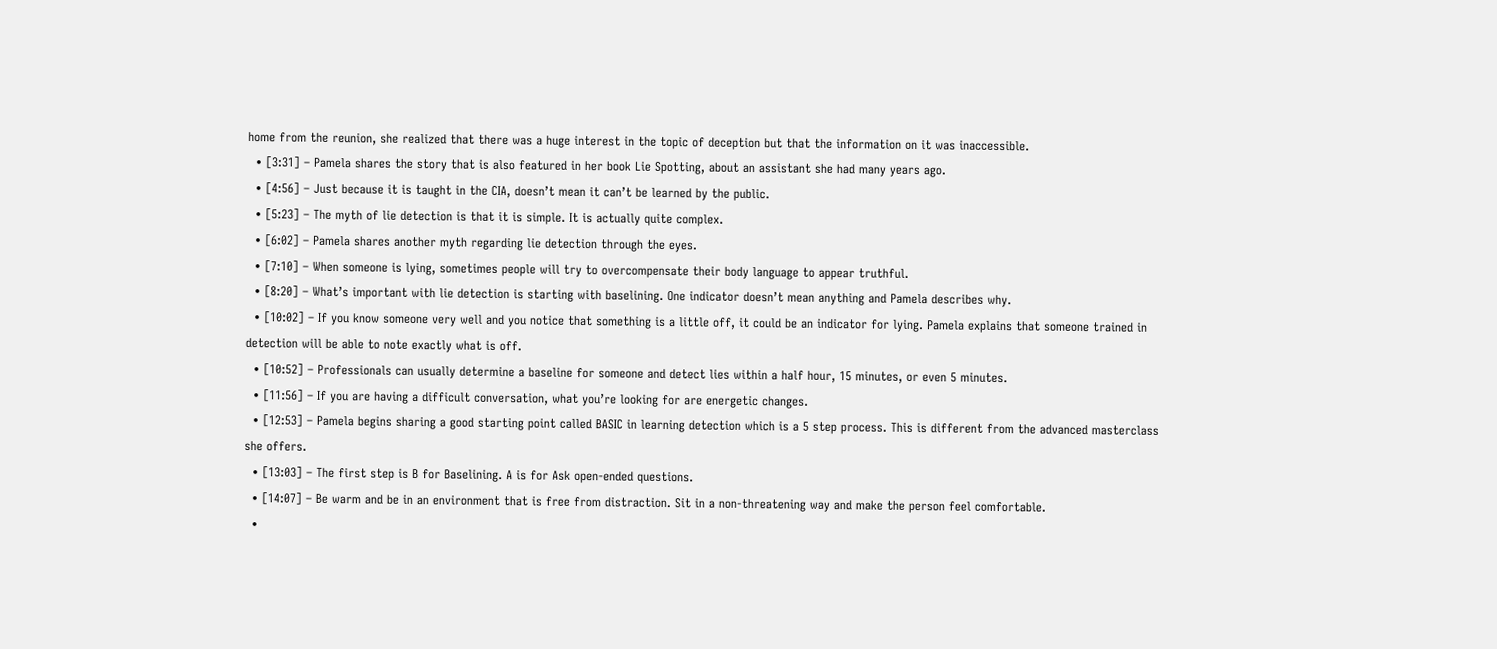home from the reunion, she realized that there was a huge interest in the topic of deception but that the information on it was inaccessible.
  • [3:31] – Pamela shares the story that is also featured in her book Lie Spotting, about an assistant she had many years ago.
  • [4:56] – Just because it is taught in the CIA, doesn’t mean it can’t be learned by the public.
  • [5:23] – The myth of lie detection is that it is simple. It is actually quite complex.
  • [6:02] – Pamela shares another myth regarding lie detection through the eyes.
  • [7:10] – When someone is lying, sometimes people will try to overcompensate their body language to appear truthful.
  • [8:20] – What’s important with lie detection is starting with baselining. One indicator doesn’t mean anything and Pamela describes why.
  • [10:02] – If you know someone very well and you notice that something is a little off, it could be an indicator for lying. Pamela explains that someone trained in detection will be able to note exactly what is off.
  • [10:52] – Professionals can usually determine a baseline for someone and detect lies within a half hour, 15 minutes, or even 5 minutes.
  • [11:56] – If you are having a difficult conversation, what you’re looking for are energetic changes.
  • [12:53] – Pamela begins sharing a good starting point called BASIC in learning detection which is a 5 step process. This is different from the advanced masterclass she offers.
  • [13:03] – The first step is B for Baselining. A is for Ask open-ended questions.
  • [14:07] – Be warm and be in an environment that is free from distraction. Sit in a non-threatening way and make the person feel comfortable.
  •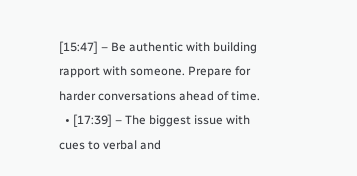[15:47] – Be authentic with building rapport with someone. Prepare for harder conversations ahead of time.
  • [17:39] – The biggest issue with cues to verbal and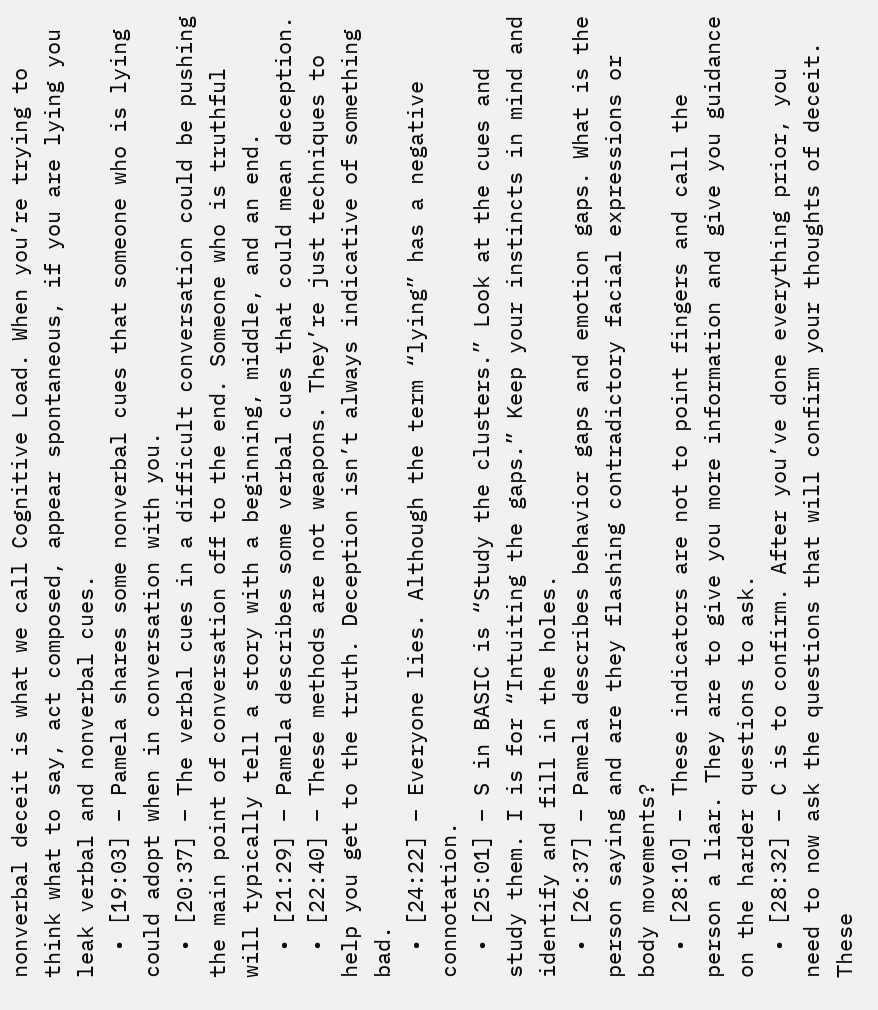nonverbal deceit is what we call Cognitive Load. When you’re trying to think what to say, act composed, appear spontaneous, if you are lying you leak verbal and nonverbal cues.
  • [19:03] – Pamela shares some nonverbal cues that someone who is lying could adopt when in conversation with you.
  • [20:37] – The verbal cues in a difficult conversation could be pushing the main point of conversation off to the end. Someone who is truthful will typically tell a story with a beginning, middle, and an end.
  • [21:29] – Pamela describes some verbal cues that could mean deception.
  • [22:40] – These methods are not weapons. They’re just techniques to help you get to the truth. Deception isn’t always indicative of something bad.
  • [24:22] – Everyone lies. Although the term “lying” has a negative connotation.
  • [25:01] – S in BASIC is “Study the clusters.” Look at the cues and study them. I is for “Intuiting the gaps.” Keep your instincts in mind and identify and fill in the holes.
  • [26:37] – Pamela describes behavior gaps and emotion gaps. What is the person saying and are they flashing contradictory facial expressions or body movements?
  • [28:10] – These indicators are not to point fingers and call the person a liar. They are to give you more information and give you guidance on the harder questions to ask.
  • [28:32] – C is to confirm. After you’ve done everything prior, you need to now ask the questions that will confirm your thoughts of deceit. These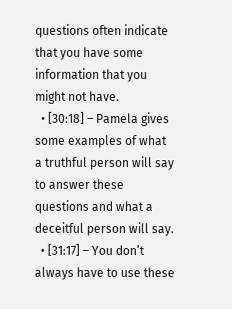questions often indicate that you have some information that you might not have.
  • [30:18] – Pamela gives some examples of what a truthful person will say to answer these questions and what a deceitful person will say.
  • [31:17] – You don’t always have to use these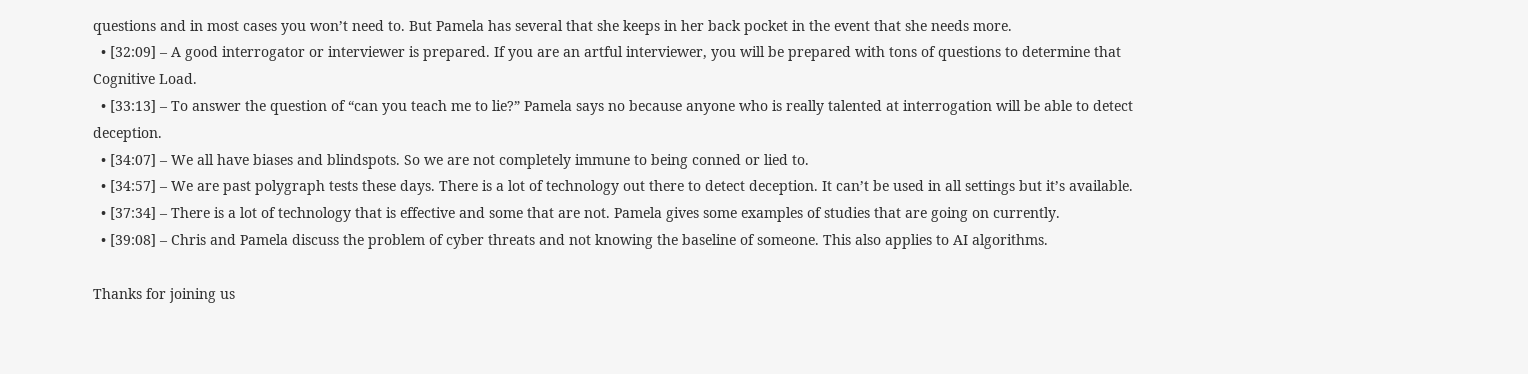questions and in most cases you won’t need to. But Pamela has several that she keeps in her back pocket in the event that she needs more.
  • [32:09] – A good interrogator or interviewer is prepared. If you are an artful interviewer, you will be prepared with tons of questions to determine that Cognitive Load.
  • [33:13] – To answer the question of “can you teach me to lie?” Pamela says no because anyone who is really talented at interrogation will be able to detect deception.
  • [34:07] – We all have biases and blindspots. So we are not completely immune to being conned or lied to.
  • [34:57] – We are past polygraph tests these days. There is a lot of technology out there to detect deception. It can’t be used in all settings but it’s available.
  • [37:34] – There is a lot of technology that is effective and some that are not. Pamela gives some examples of studies that are going on currently.
  • [39:08] – Chris and Pamela discuss the problem of cyber threats and not knowing the baseline of someone. This also applies to AI algorithms.

Thanks for joining us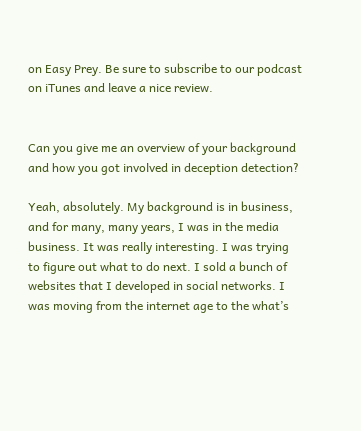on Easy Prey. Be sure to subscribe to our podcast on iTunes and leave a nice review.


Can you give me an overview of your background and how you got involved in deception detection?

Yeah, absolutely. My background is in business, and for many, many years, I was in the media business. It was really interesting. I was trying to figure out what to do next. I sold a bunch of websites that I developed in social networks. I was moving from the internet age to the what’s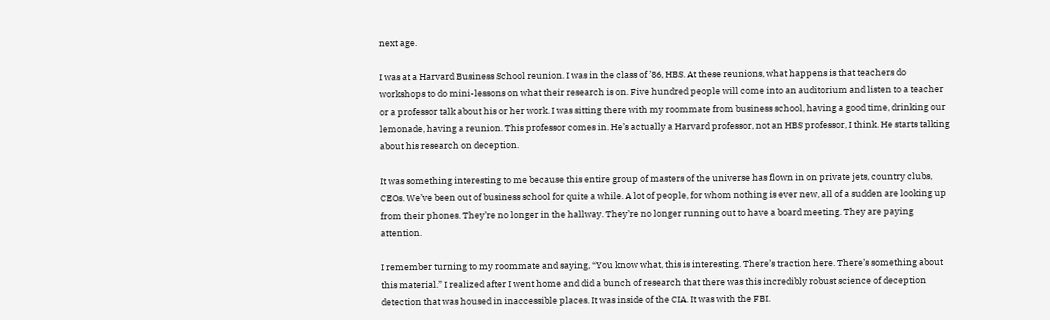next age.

I was at a Harvard Business School reunion. I was in the class of ’86, HBS. At these reunions, what happens is that teachers do workshops to do mini-lessons on what their research is on. Five hundred people will come into an auditorium and listen to a teacher or a professor talk about his or her work. I was sitting there with my roommate from business school, having a good time, drinking our lemonade, having a reunion. This professor comes in. He’s actually a Harvard professor, not an HBS professor, I think. He starts talking about his research on deception.

It was something interesting to me because this entire group of masters of the universe has flown in on private jets, country clubs, CEOs. We’ve been out of business school for quite a while. A lot of people, for whom nothing is ever new, all of a sudden are looking up from their phones. They’re no longer in the hallway. They’re no longer running out to have a board meeting. They are paying attention.

I remember turning to my roommate and saying, “You know what, this is interesting. There’s traction here. There’s something about this material.” I realized after I went home and did a bunch of research that there was this incredibly robust science of deception detection that was housed in inaccessible places. It was inside of the CIA. It was with the FBI.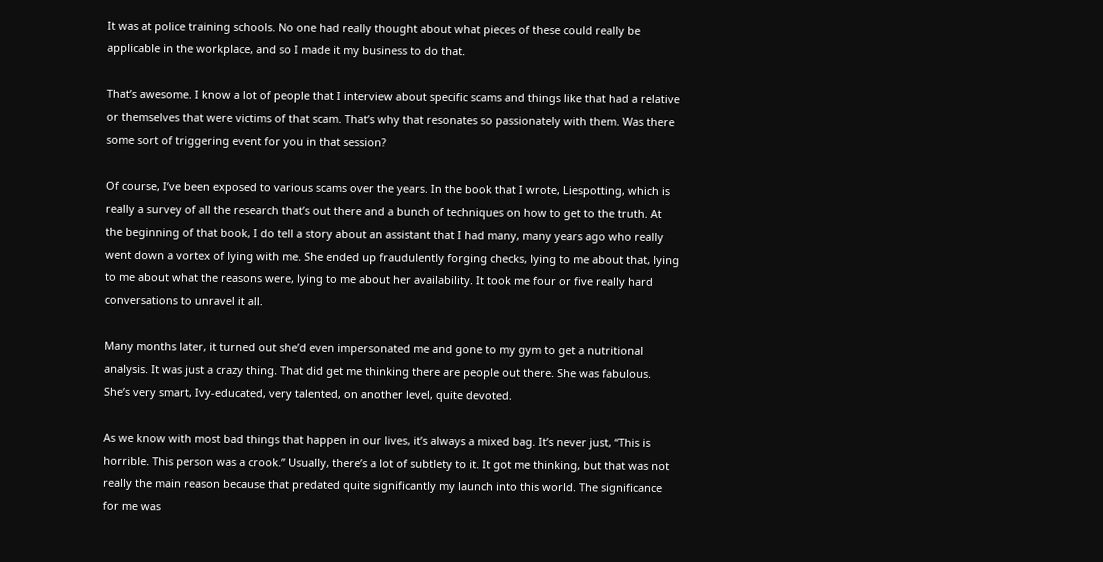It was at police training schools. No one had really thought about what pieces of these could really be applicable in the workplace, and so I made it my business to do that.

That’s awesome. I know a lot of people that I interview about specific scams and things like that had a relative or themselves that were victims of that scam. That’s why that resonates so passionately with them. Was there some sort of triggering event for you in that session?

Of course, I’ve been exposed to various scams over the years. In the book that I wrote, Liespotting, which is really a survey of all the research that’s out there and a bunch of techniques on how to get to the truth. At the beginning of that book, I do tell a story about an assistant that I had many, many years ago who really went down a vortex of lying with me. She ended up fraudulently forging checks, lying to me about that, lying to me about what the reasons were, lying to me about her availability. It took me four or five really hard conversations to unravel it all.

Many months later, it turned out she’d even impersonated me and gone to my gym to get a nutritional analysis. It was just a crazy thing. That did get me thinking there are people out there. She was fabulous. She’s very smart, Ivy-educated, very talented, on another level, quite devoted.

As we know with most bad things that happen in our lives, it’s always a mixed bag. It’s never just, “This is horrible. This person was a crook.” Usually, there’s a lot of subtlety to it. It got me thinking, but that was not really the main reason because that predated quite significantly my launch into this world. The significance for me was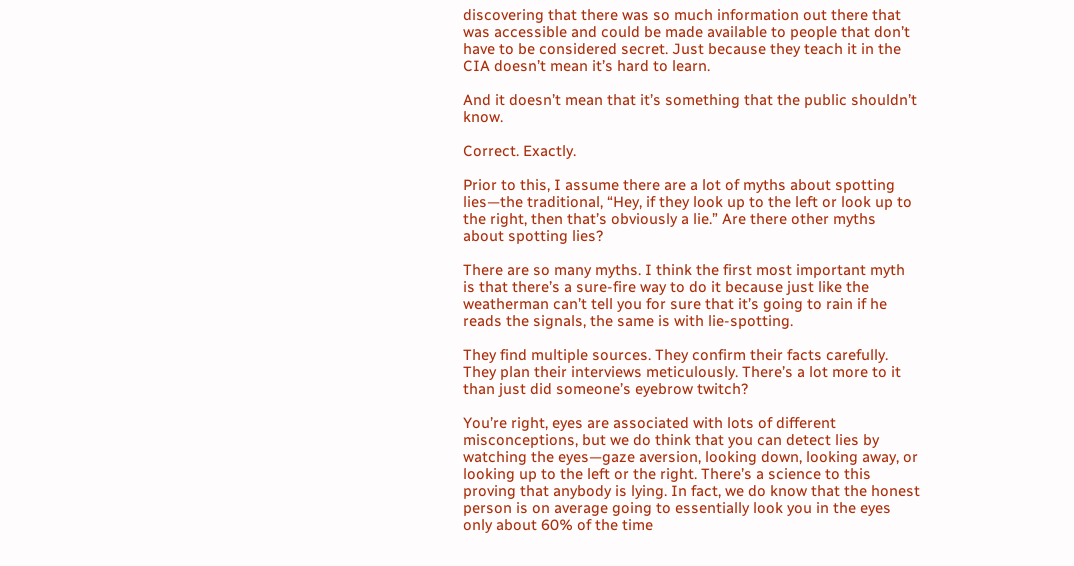discovering that there was so much information out there that was accessible and could be made available to people that don’t have to be considered secret. Just because they teach it in the CIA doesn’t mean it’s hard to learn.

And it doesn’t mean that it’s something that the public shouldn’t know.

Correct. Exactly.

Prior to this, I assume there are a lot of myths about spotting lies—the traditional, “Hey, if they look up to the left or look up to the right, then that’s obviously a lie.” Are there other myths about spotting lies?

There are so many myths. I think the first most important myth is that there’s a sure-fire way to do it because just like the weatherman can’t tell you for sure that it’s going to rain if he reads the signals, the same is with lie-spotting.

They find multiple sources. They confirm their facts carefully. They plan their interviews meticulously. There’s a lot more to it than just did someone’s eyebrow twitch?

You’re right, eyes are associated with lots of different misconceptions, but we do think that you can detect lies by watching the eyes—gaze aversion, looking down, looking away, or looking up to the left or the right. There’s a science to this proving that anybody is lying. In fact, we do know that the honest person is on average going to essentially look you in the eyes only about 60% of the time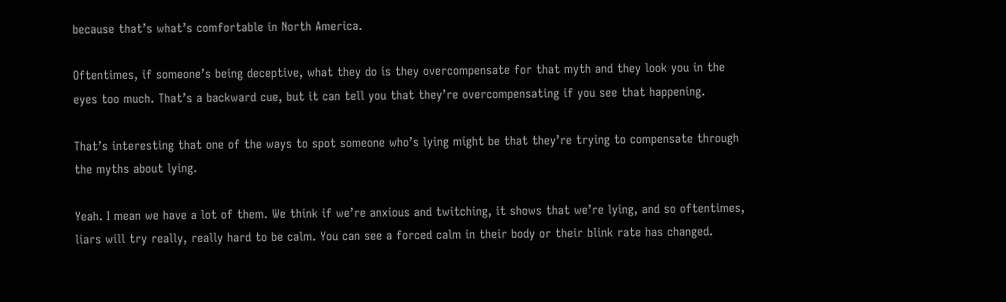because that’s what’s comfortable in North America.

Oftentimes, if someone’s being deceptive, what they do is they overcompensate for that myth and they look you in the eyes too much. That’s a backward cue, but it can tell you that they’re overcompensating if you see that happening.

That’s interesting that one of the ways to spot someone who’s lying might be that they’re trying to compensate through the myths about lying.

Yeah. I mean we have a lot of them. We think if we’re anxious and twitching, it shows that we’re lying, and so oftentimes, liars will try really, really hard to be calm. You can see a forced calm in their body or their blink rate has changed.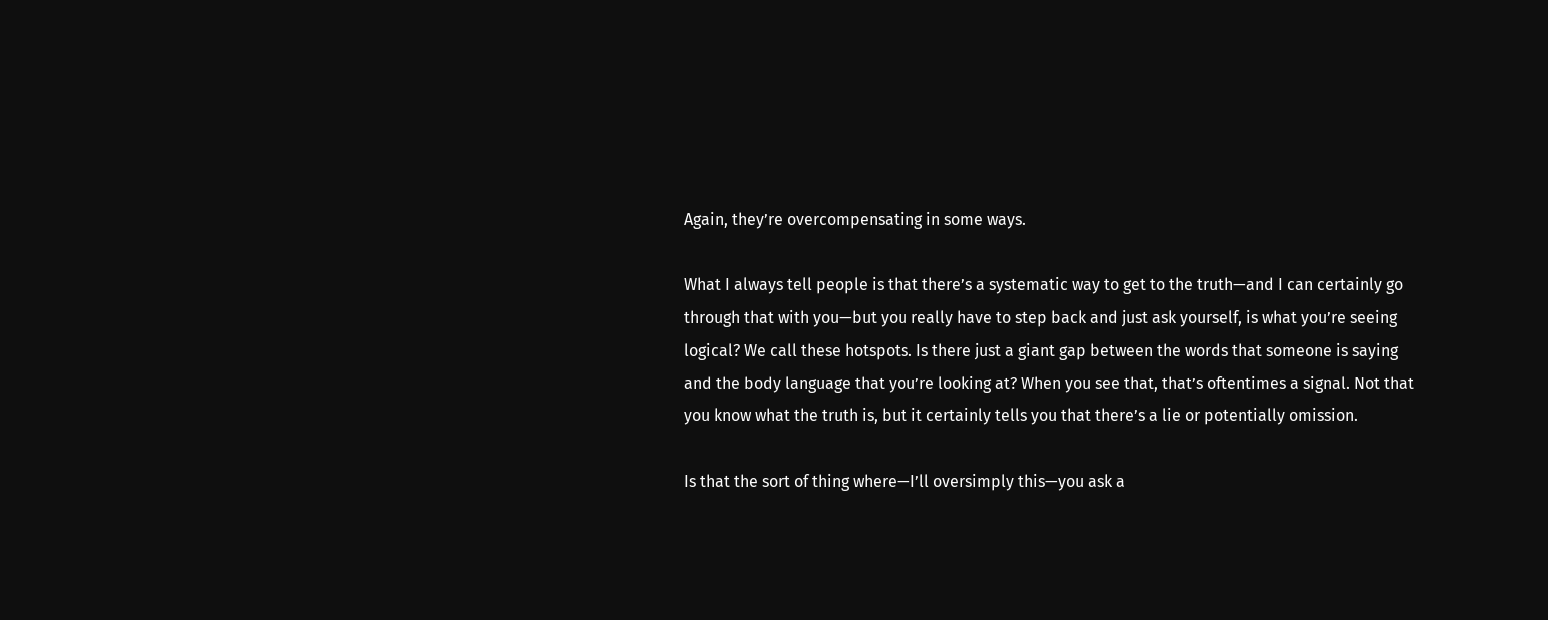Again, they’re overcompensating in some ways.

What I always tell people is that there’s a systematic way to get to the truth—and I can certainly go through that with you—but you really have to step back and just ask yourself, is what you’re seeing logical? We call these hotspots. Is there just a giant gap between the words that someone is saying and the body language that you’re looking at? When you see that, that’s oftentimes a signal. Not that you know what the truth is, but it certainly tells you that there’s a lie or potentially omission.

Is that the sort of thing where—I’ll oversimply this—you ask a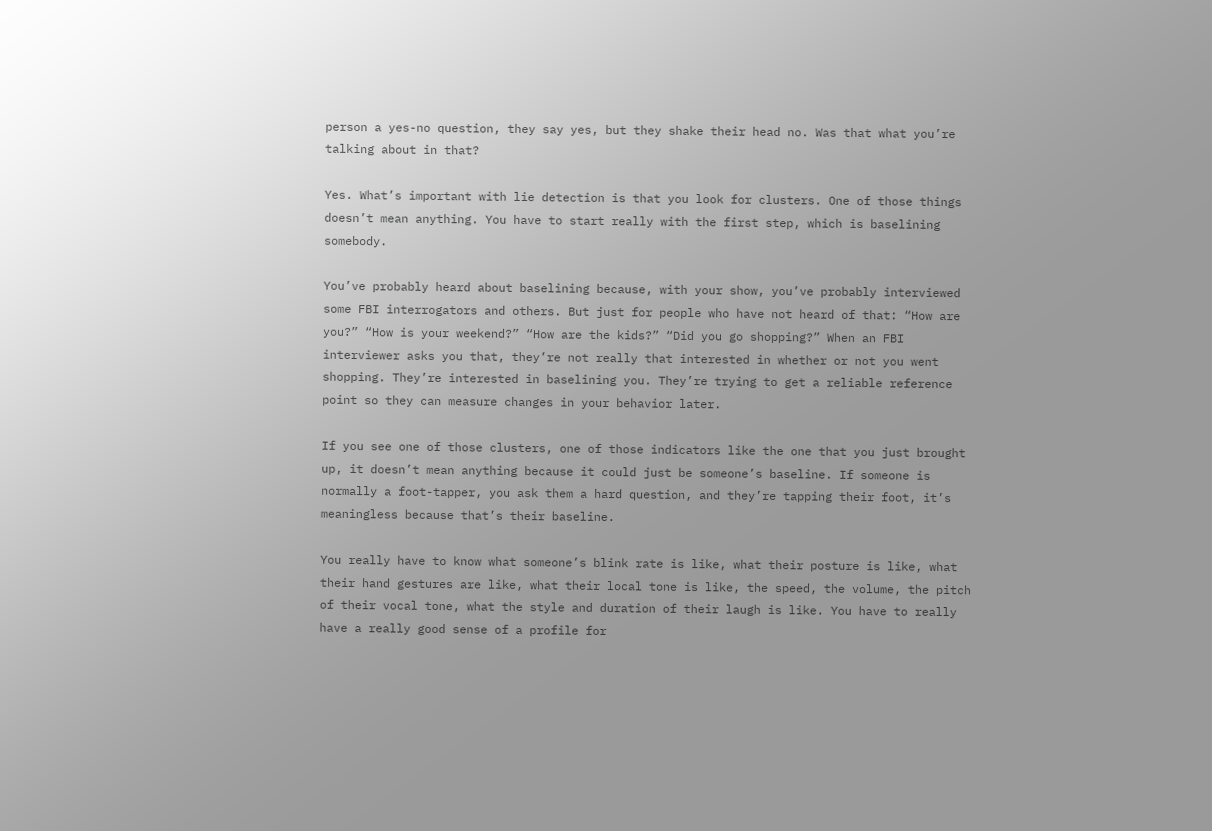person a yes-no question, they say yes, but they shake their head no. Was that what you’re talking about in that?

Yes. What’s important with lie detection is that you look for clusters. One of those things doesn’t mean anything. You have to start really with the first step, which is baselining somebody.

You’ve probably heard about baselining because, with your show, you’ve probably interviewed some FBI interrogators and others. But just for people who have not heard of that: “How are you?” “How is your weekend?” “How are the kids?” “Did you go shopping?” When an FBI interviewer asks you that, they’re not really that interested in whether or not you went shopping. They’re interested in baselining you. They’re trying to get a reliable reference point so they can measure changes in your behavior later.

If you see one of those clusters, one of those indicators like the one that you just brought up, it doesn’t mean anything because it could just be someone’s baseline. If someone is normally a foot-tapper, you ask them a hard question, and they’re tapping their foot, it’s meaningless because that’s their baseline.

You really have to know what someone’s blink rate is like, what their posture is like, what their hand gestures are like, what their local tone is like, the speed, the volume, the pitch of their vocal tone, what the style and duration of their laugh is like. You have to really have a really good sense of a profile for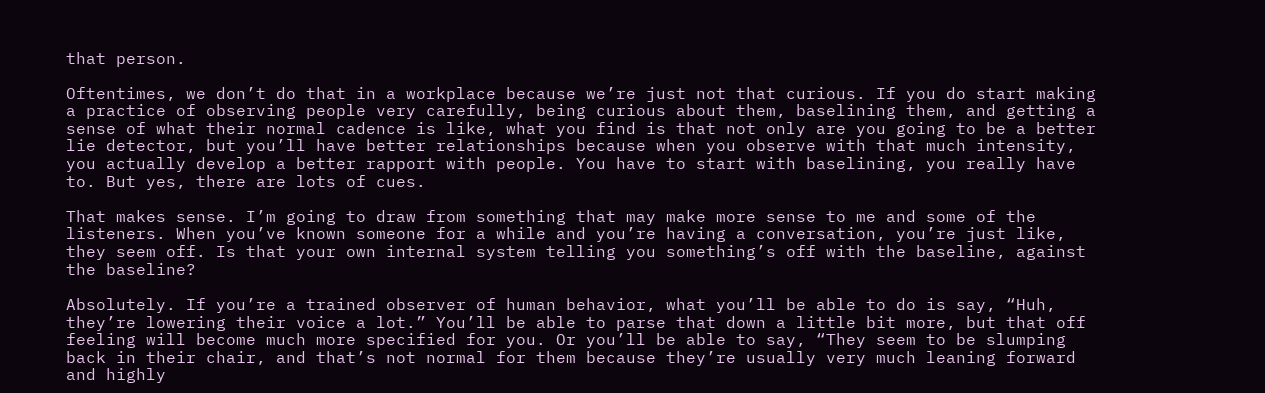that person.

Oftentimes, we don’t do that in a workplace because we’re just not that curious. If you do start making a practice of observing people very carefully, being curious about them, baselining them, and getting a sense of what their normal cadence is like, what you find is that not only are you going to be a better lie detector, but you’ll have better relationships because when you observe with that much intensity, you actually develop a better rapport with people. You have to start with baselining, you really have to. But yes, there are lots of cues.

That makes sense. I’m going to draw from something that may make more sense to me and some of the listeners. When you’ve known someone for a while and you’re having a conversation, you’re just like, they seem off. Is that your own internal system telling you something’s off with the baseline, against the baseline?

Absolutely. If you’re a trained observer of human behavior, what you’ll be able to do is say, “Huh, they’re lowering their voice a lot.” You’ll be able to parse that down a little bit more, but that off feeling will become much more specified for you. Or you’ll be able to say, “They seem to be slumping back in their chair, and that’s not normal for them because they’re usually very much leaning forward and highly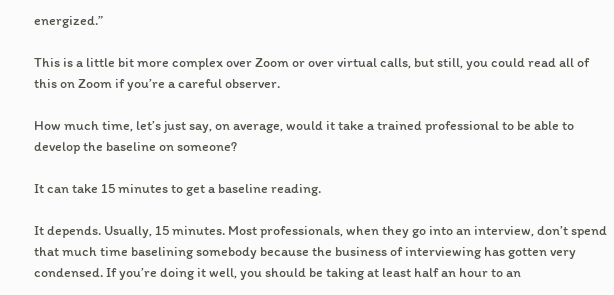energized.”

This is a little bit more complex over Zoom or over virtual calls, but still, you could read all of this on Zoom if you’re a careful observer.

How much time, let’s just say, on average, would it take a trained professional to be able to develop the baseline on someone?

It can take 15 minutes to get a baseline reading.

It depends. Usually, 15 minutes. Most professionals, when they go into an interview, don’t spend that much time baselining somebody because the business of interviewing has gotten very condensed. If you’re doing it well, you should be taking at least half an hour to an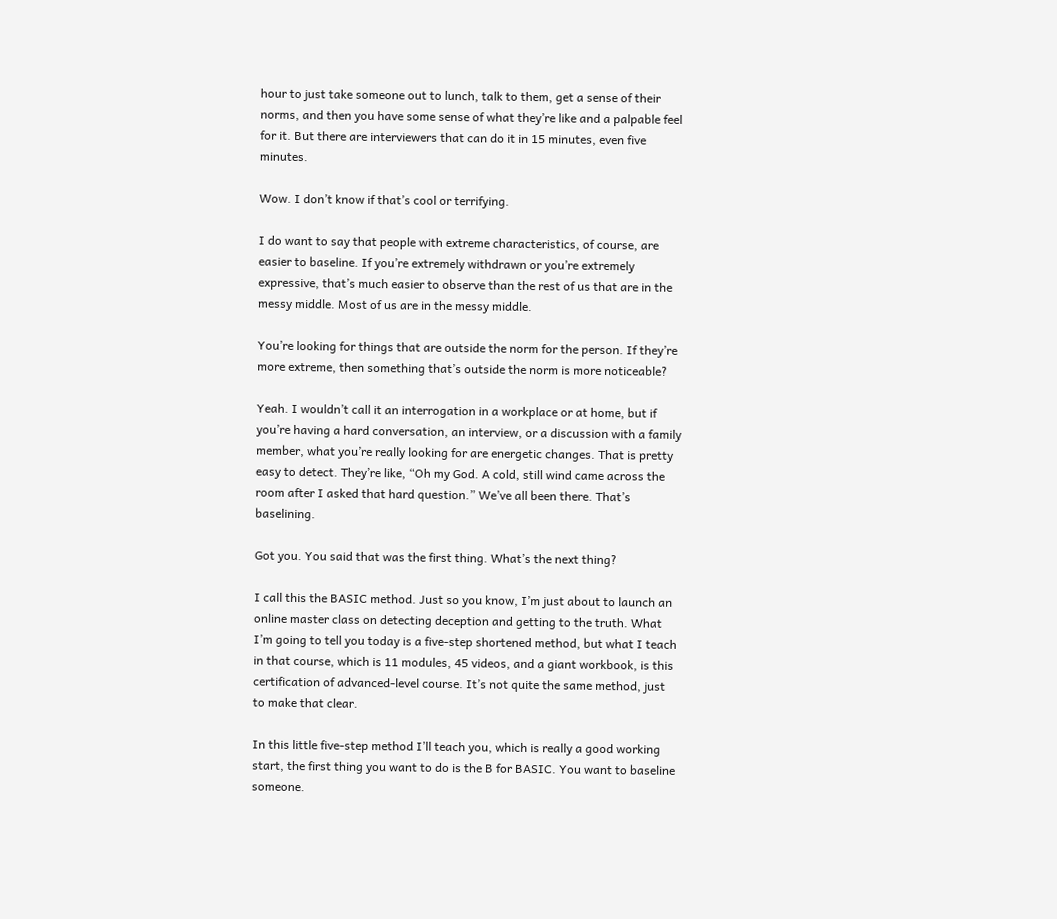hour to just take someone out to lunch, talk to them, get a sense of their norms, and then you have some sense of what they’re like and a palpable feel for it. But there are interviewers that can do it in 15 minutes, even five minutes.

Wow. I don’t know if that’s cool or terrifying.

I do want to say that people with extreme characteristics, of course, are easier to baseline. If you’re extremely withdrawn or you’re extremely expressive, that’s much easier to observe than the rest of us that are in the messy middle. Most of us are in the messy middle.

You’re looking for things that are outside the norm for the person. If they’re more extreme, then something that’s outside the norm is more noticeable?

Yeah. I wouldn’t call it an interrogation in a workplace or at home, but if you’re having a hard conversation, an interview, or a discussion with a family member, what you’re really looking for are energetic changes. That is pretty easy to detect. They’re like, “Oh my God. A cold, still wind came across the room after I asked that hard question.” We’ve all been there. That’s baselining.

Got you. You said that was the first thing. What’s the next thing?

I call this the BASIC method. Just so you know, I’m just about to launch an online master class on detecting deception and getting to the truth. What I’m going to tell you today is a five-step shortened method, but what I teach in that course, which is 11 modules, 45 videos, and a giant workbook, is this certification of advanced-level course. It’s not quite the same method, just to make that clear.

In this little five-step method I’ll teach you, which is really a good working start, the first thing you want to do is the B for BASIC. You want to baseline someone.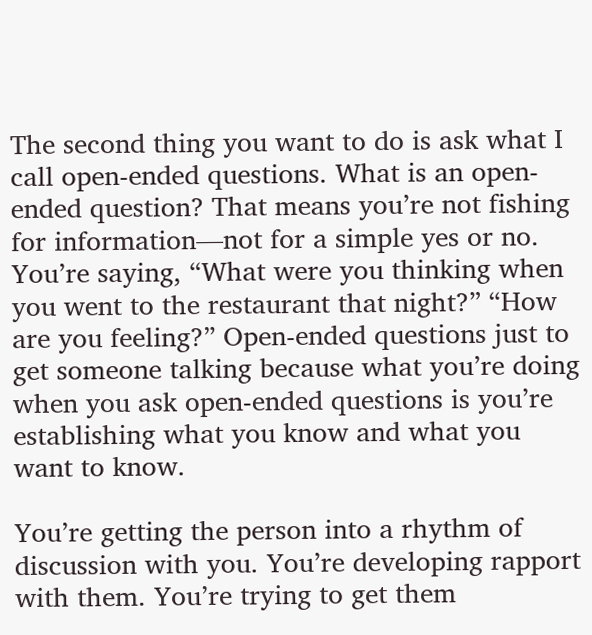The second thing you want to do is ask what I call open-ended questions. What is an open-ended question? That means you’re not fishing for information—not for a simple yes or no. You’re saying, “What were you thinking when you went to the restaurant that night?” “How are you feeling?” Open-ended questions just to get someone talking because what you’re doing when you ask open-ended questions is you’re establishing what you know and what you want to know.

You’re getting the person into a rhythm of discussion with you. You’re developing rapport with them. You’re trying to get them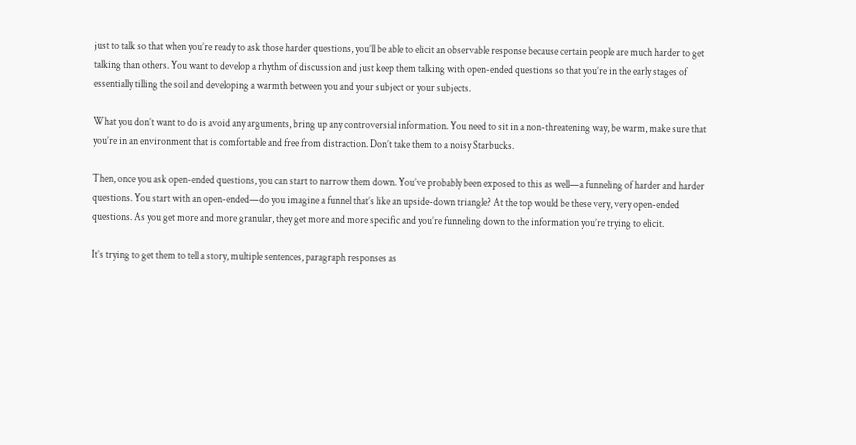just to talk so that when you’re ready to ask those harder questions, you’ll be able to elicit an observable response because certain people are much harder to get talking than others. You want to develop a rhythm of discussion and just keep them talking with open-ended questions so that you’re in the early stages of essentially tilling the soil and developing a warmth between you and your subject or your subjects.

What you don’t want to do is avoid any arguments, bring up any controversial information. You need to sit in a non-threatening way, be warm, make sure that you’re in an environment that is comfortable and free from distraction. Don’t take them to a noisy Starbucks.

Then, once you ask open-ended questions, you can start to narrow them down. You’ve probably been exposed to this as well—a funneling of harder and harder questions. You start with an open-ended—do you imagine a funnel that’s like an upside-down triangle? At the top would be these very, very open-ended questions. As you get more and more granular, they get more and more specific and you’re funneling down to the information you’re trying to elicit.

It’s trying to get them to tell a story, multiple sentences, paragraph responses as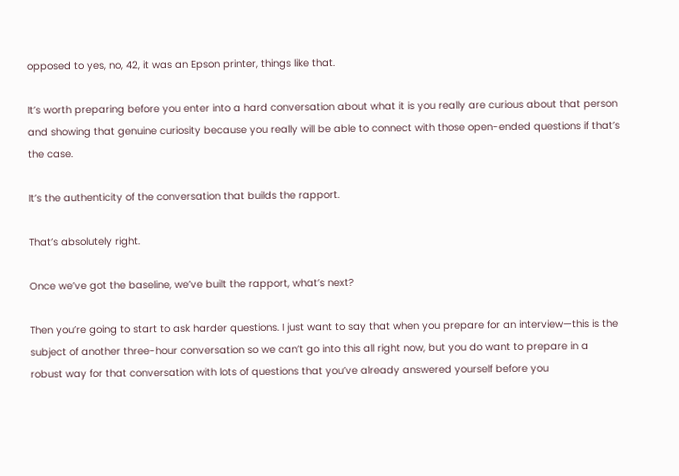opposed to yes, no, 42, it was an Epson printer, things like that.

It’s worth preparing before you enter into a hard conversation about what it is you really are curious about that person and showing that genuine curiosity because you really will be able to connect with those open-ended questions if that’s the case.

It’s the authenticity of the conversation that builds the rapport.

That’s absolutely right.

Once we’ve got the baseline, we’ve built the rapport, what’s next?

Then you’re going to start to ask harder questions. I just want to say that when you prepare for an interview—this is the subject of another three-hour conversation so we can’t go into this all right now, but you do want to prepare in a robust way for that conversation with lots of questions that you’ve already answered yourself before you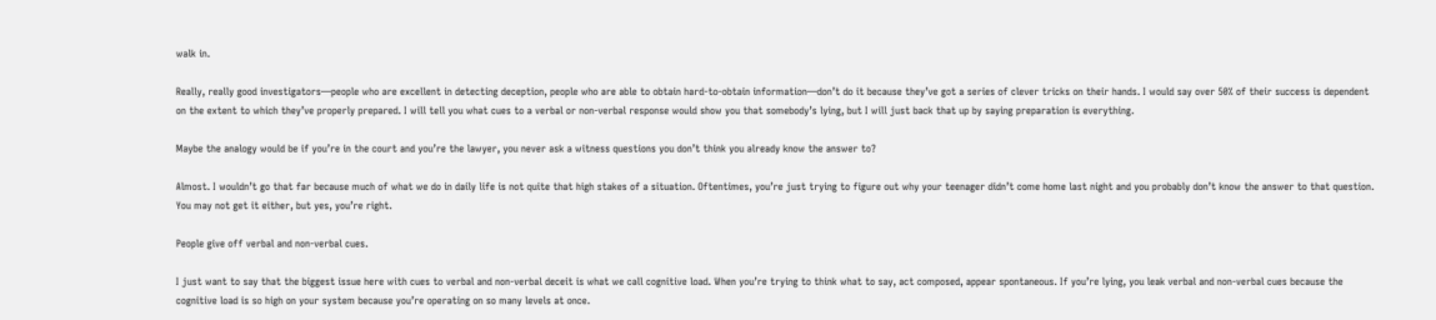walk in.

Really, really good investigators—people who are excellent in detecting deception, people who are able to obtain hard-to-obtain information—don’t do it because they’ve got a series of clever tricks on their hands. I would say over 50% of their success is dependent on the extent to which they’ve properly prepared. I will tell you what cues to a verbal or non-verbal response would show you that somebody’s lying, but I will just back that up by saying preparation is everything.

Maybe the analogy would be if you’re in the court and you’re the lawyer, you never ask a witness questions you don’t think you already know the answer to?

Almost. I wouldn’t go that far because much of what we do in daily life is not quite that high stakes of a situation. Oftentimes, you’re just trying to figure out why your teenager didn’t come home last night and you probably don’t know the answer to that question. You may not get it either, but yes, you’re right.

People give off verbal and non-verbal cues.

I just want to say that the biggest issue here with cues to verbal and non-verbal deceit is what we call cognitive load. When you’re trying to think what to say, act composed, appear spontaneous. If you’re lying, you leak verbal and non-verbal cues because the cognitive load is so high on your system because you’re operating on so many levels at once.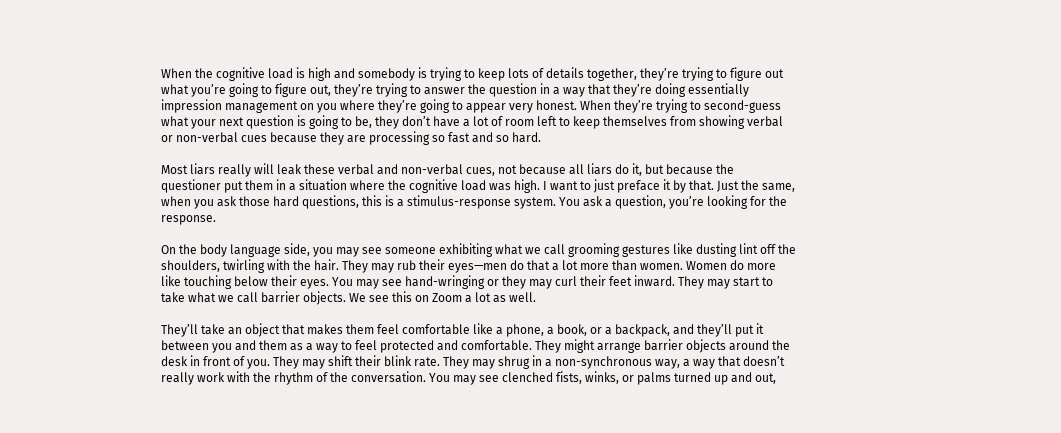When the cognitive load is high and somebody is trying to keep lots of details together, they’re trying to figure out what you’re going to figure out, they’re trying to answer the question in a way that they’re doing essentially impression management on you where they’re going to appear very honest. When they’re trying to second-guess what your next question is going to be, they don’t have a lot of room left to keep themselves from showing verbal or non-verbal cues because they are processing so fast and so hard.

Most liars really will leak these verbal and non-verbal cues, not because all liars do it, but because the questioner put them in a situation where the cognitive load was high. I want to just preface it by that. Just the same, when you ask those hard questions, this is a stimulus-response system. You ask a question, you’re looking for the response.

On the body language side, you may see someone exhibiting what we call grooming gestures like dusting lint off the shoulders, twirling with the hair. They may rub their eyes—men do that a lot more than women. Women do more like touching below their eyes. You may see hand-wringing or they may curl their feet inward. They may start to take what we call barrier objects. We see this on Zoom a lot as well.

They’ll take an object that makes them feel comfortable like a phone, a book, or a backpack, and they’ll put it between you and them as a way to feel protected and comfortable. They might arrange barrier objects around the desk in front of you. They may shift their blink rate. They may shrug in a non-synchronous way, a way that doesn’t really work with the rhythm of the conversation. You may see clenched fists, winks, or palms turned up and out,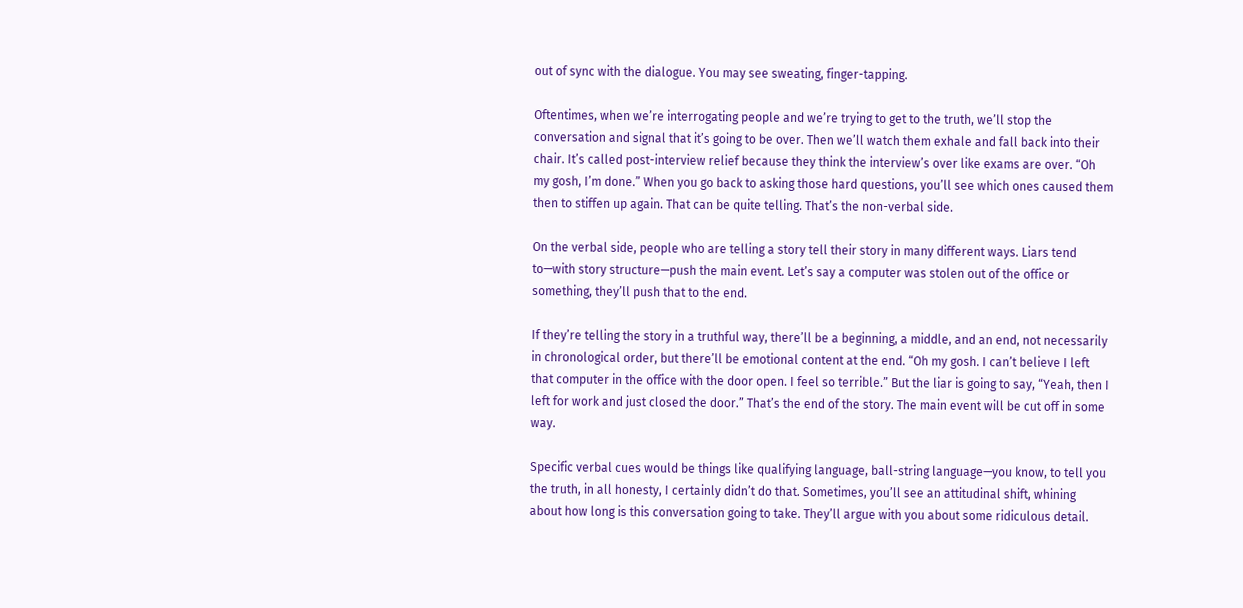out of sync with the dialogue. You may see sweating, finger-tapping.

Oftentimes, when we’re interrogating people and we’re trying to get to the truth, we’ll stop the conversation and signal that it’s going to be over. Then we’ll watch them exhale and fall back into their chair. It’s called post-interview relief because they think the interview’s over like exams are over. “Oh my gosh, I’m done.” When you go back to asking those hard questions, you’ll see which ones caused them then to stiffen up again. That can be quite telling. That’s the non-verbal side.

On the verbal side, people who are telling a story tell their story in many different ways. Liars tend to—with story structure—push the main event. Let’s say a computer was stolen out of the office or something, they’ll push that to the end.

If they’re telling the story in a truthful way, there’ll be a beginning, a middle, and an end, not necessarily in chronological order, but there’ll be emotional content at the end. “Oh my gosh. I can’t believe I left that computer in the office with the door open. I feel so terrible.” But the liar is going to say, “Yeah, then I left for work and just closed the door.” That’s the end of the story. The main event will be cut off in some way.

Specific verbal cues would be things like qualifying language, ball-string language—you know, to tell you the truth, in all honesty, I certainly didn’t do that. Sometimes, you’ll see an attitudinal shift, whining about how long is this conversation going to take. They’ll argue with you about some ridiculous detail.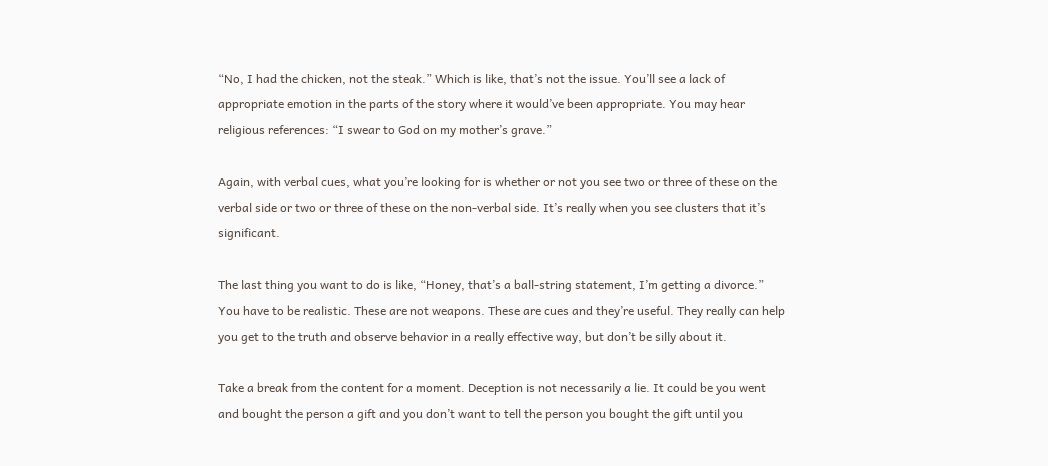“No, I had the chicken, not the steak.” Which is like, that’s not the issue. You’ll see a lack of appropriate emotion in the parts of the story where it would’ve been appropriate. You may hear religious references: “I swear to God on my mother’s grave.”

Again, with verbal cues, what you’re looking for is whether or not you see two or three of these on the verbal side or two or three of these on the non-verbal side. It’s really when you see clusters that it’s significant.

The last thing you want to do is like, “Honey, that’s a ball-string statement, I’m getting a divorce.” You have to be realistic. These are not weapons. These are cues and they’re useful. They really can help you get to the truth and observe behavior in a really effective way, but don’t be silly about it.

Take a break from the content for a moment. Deception is not necessarily a lie. It could be you went and bought the person a gift and you don’t want to tell the person you bought the gift until you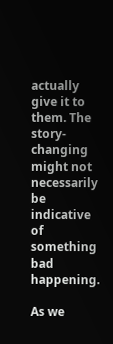actually give it to them. The story-changing might not necessarily be indicative of something bad happening.

As we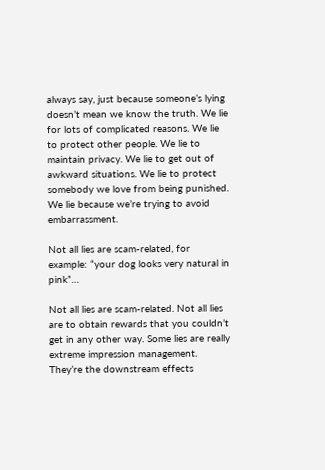always say, just because someone’s lying doesn’t mean we know the truth. We lie for lots of complicated reasons. We lie to protect other people. We lie to maintain privacy. We lie to get out of awkward situations. We lie to protect somebody we love from being punished. We lie because we’re trying to avoid embarrassment.

Not all lies are scam-related, for example: “your dog looks very natural in pink”…

Not all lies are scam-related. Not all lies are to obtain rewards that you couldn’t get in any other way. Some lies are really extreme impression management. They’re the downstream effects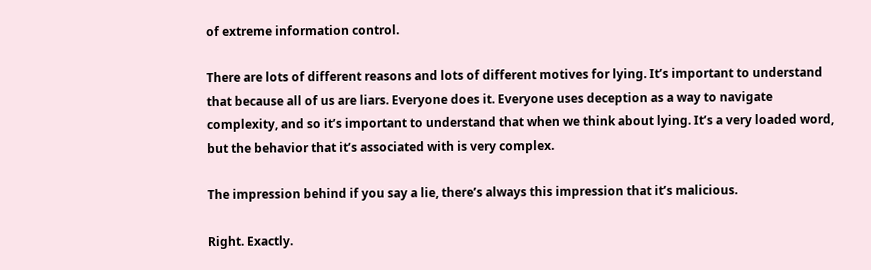of extreme information control.

There are lots of different reasons and lots of different motives for lying. It’s important to understand that because all of us are liars. Everyone does it. Everyone uses deception as a way to navigate complexity, and so it’s important to understand that when we think about lying. It’s a very loaded word, but the behavior that it’s associated with is very complex.

The impression behind if you say a lie, there’s always this impression that it’s malicious.

Right. Exactly.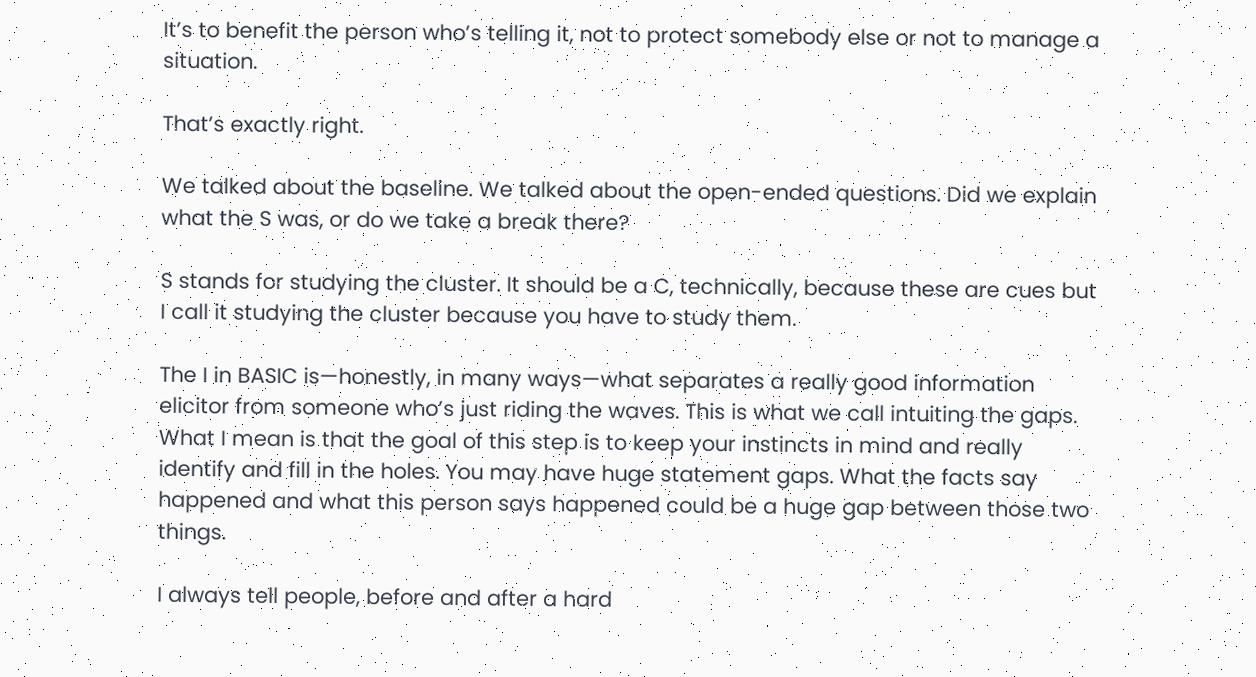It’s to benefit the person who’s telling it, not to protect somebody else or not to manage a situation.

That’s exactly right.

We talked about the baseline. We talked about the open-ended questions. Did we explain what the S was, or do we take a break there?

S stands for studying the cluster. It should be a C, technically, because these are cues but I call it studying the cluster because you have to study them.

The I in BASIC is—honestly, in many ways—what separates a really good information elicitor from someone who’s just riding the waves. This is what we call intuiting the gaps. What I mean is that the goal of this step is to keep your instincts in mind and really identify and fill in the holes. You may have huge statement gaps. What the facts say happened and what this person says happened could be a huge gap between those two things.

I always tell people, before and after a hard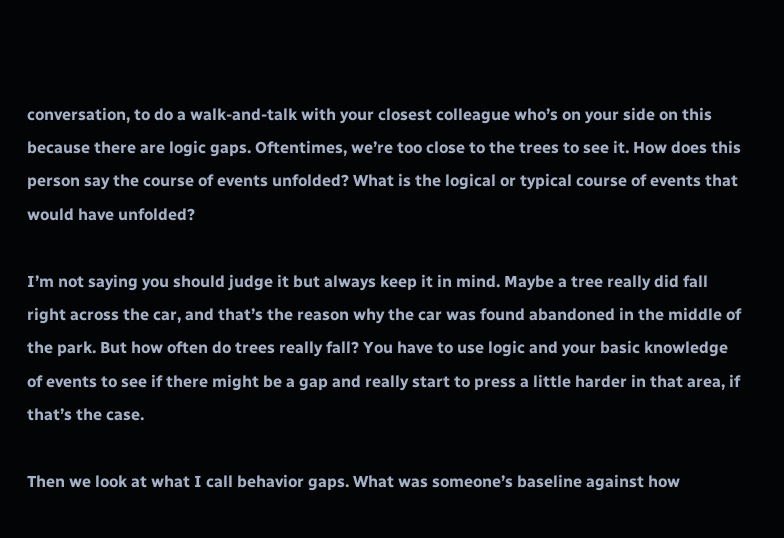conversation, to do a walk-and-talk with your closest colleague who’s on your side on this because there are logic gaps. Oftentimes, we’re too close to the trees to see it. How does this person say the course of events unfolded? What is the logical or typical course of events that would have unfolded?

I’m not saying you should judge it but always keep it in mind. Maybe a tree really did fall right across the car, and that’s the reason why the car was found abandoned in the middle of the park. But how often do trees really fall? You have to use logic and your basic knowledge of events to see if there might be a gap and really start to press a little harder in that area, if that’s the case.

Then we look at what I call behavior gaps. What was someone’s baseline against how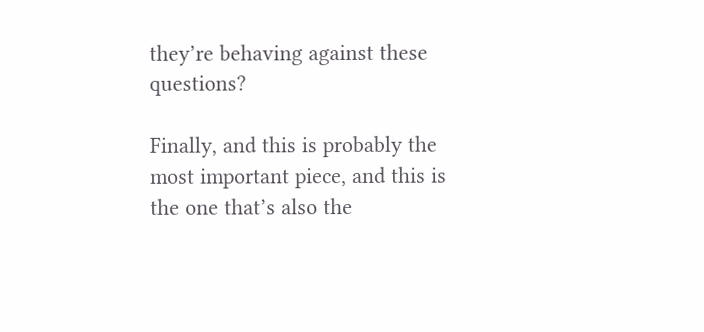they’re behaving against these questions?

Finally, and this is probably the most important piece, and this is the one that’s also the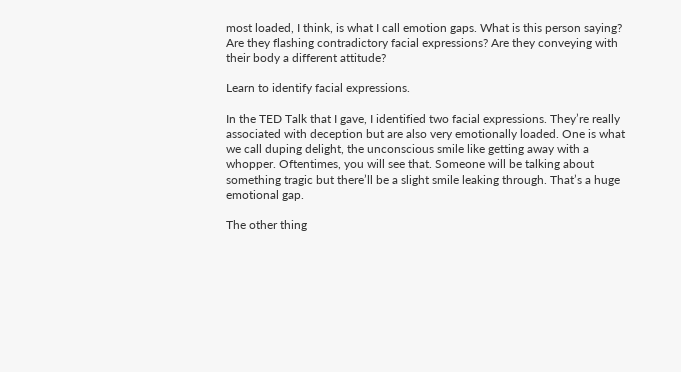most loaded, I think, is what I call emotion gaps. What is this person saying? Are they flashing contradictory facial expressions? Are they conveying with their body a different attitude?

Learn to identify facial expressions.

In the TED Talk that I gave, I identified two facial expressions. They’re really associated with deception but are also very emotionally loaded. One is what we call duping delight, the unconscious smile like getting away with a whopper. Oftentimes, you will see that. Someone will be talking about something tragic but there’ll be a slight smile leaking through. That’s a huge emotional gap.

The other thing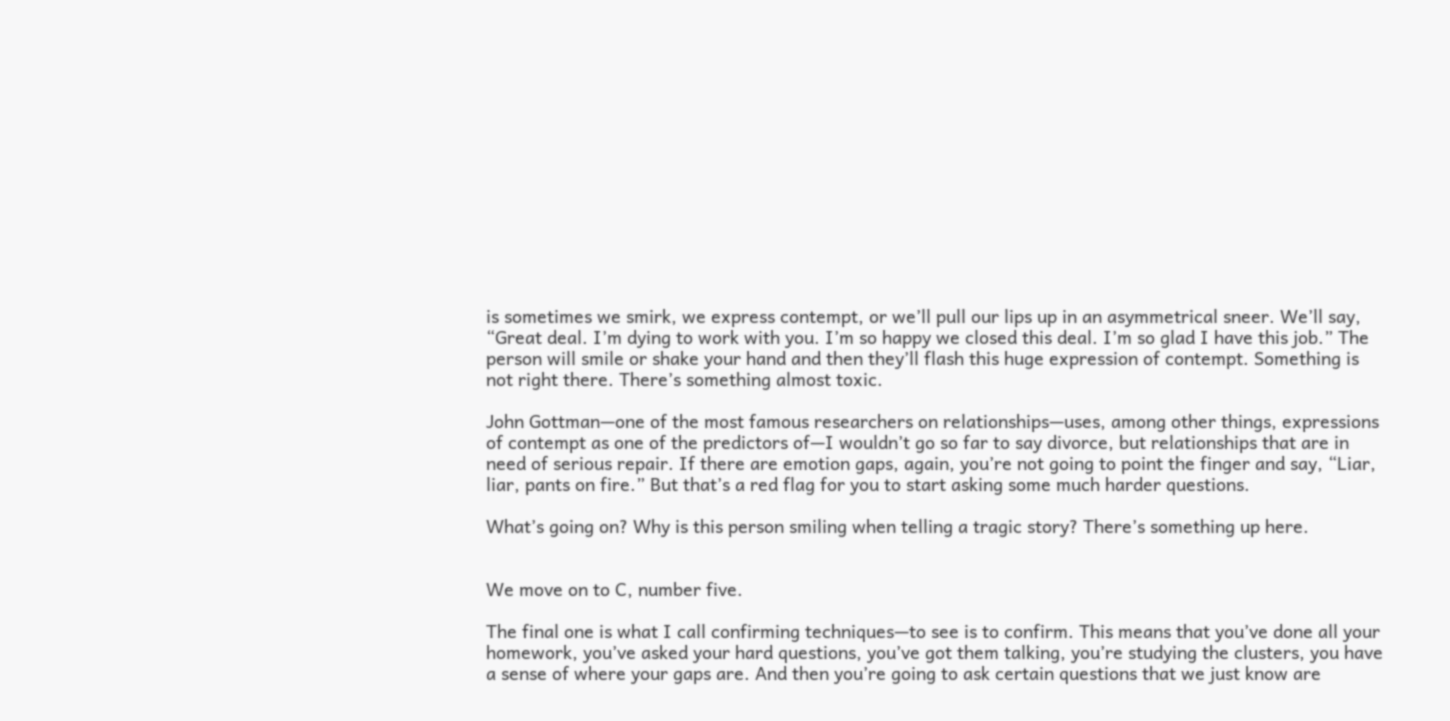is sometimes we smirk, we express contempt, or we’ll pull our lips up in an asymmetrical sneer. We’ll say, “Great deal. I’m dying to work with you. I’m so happy we closed this deal. I’m so glad I have this job.” The person will smile or shake your hand and then they’ll flash this huge expression of contempt. Something is not right there. There’s something almost toxic.

John Gottman—one of the most famous researchers on relationships—uses, among other things, expressions of contempt as one of the predictors of—I wouldn’t go so far to say divorce, but relationships that are in need of serious repair. If there are emotion gaps, again, you’re not going to point the finger and say, “Liar, liar, pants on fire.” But that’s a red flag for you to start asking some much harder questions.

What’s going on? Why is this person smiling when telling a tragic story? There’s something up here.


We move on to C, number five.

The final one is what I call confirming techniques—to see is to confirm. This means that you’ve done all your homework, you’ve asked your hard questions, you’ve got them talking, you’re studying the clusters, you have a sense of where your gaps are. And then you’re going to ask certain questions that we just know are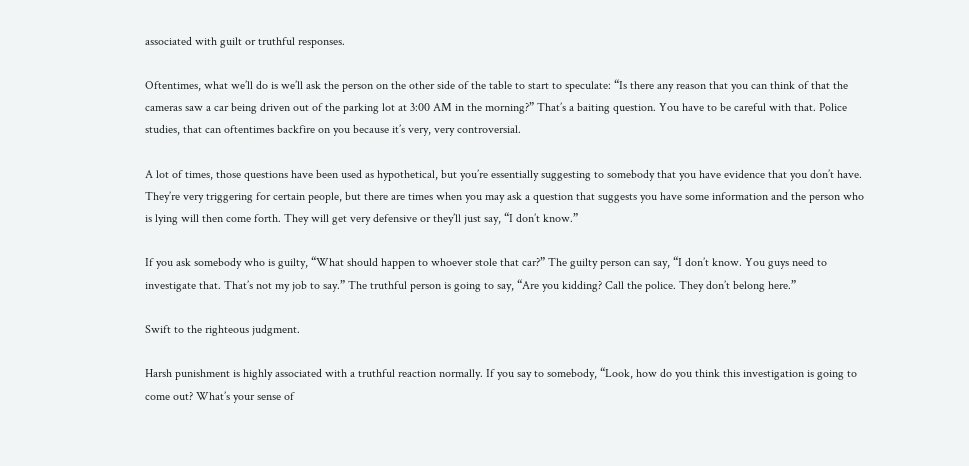associated with guilt or truthful responses.

Oftentimes, what we’ll do is we’ll ask the person on the other side of the table to start to speculate: “Is there any reason that you can think of that the cameras saw a car being driven out of the parking lot at 3:00 AM in the morning?” That’s a baiting question. You have to be careful with that. Police studies, that can oftentimes backfire on you because it’s very, very controversial.

A lot of times, those questions have been used as hypothetical, but you’re essentially suggesting to somebody that you have evidence that you don’t have. They’re very triggering for certain people, but there are times when you may ask a question that suggests you have some information and the person who is lying will then come forth. They will get very defensive or they’ll just say, “I don’t know.”

If you ask somebody who is guilty, “What should happen to whoever stole that car?” The guilty person can say, “I don’t know. You guys need to investigate that. That’s not my job to say.” The truthful person is going to say, “Are you kidding? Call the police. They don’t belong here.”

Swift to the righteous judgment.

Harsh punishment is highly associated with a truthful reaction normally. If you say to somebody, “Look, how do you think this investigation is going to come out? What’s your sense of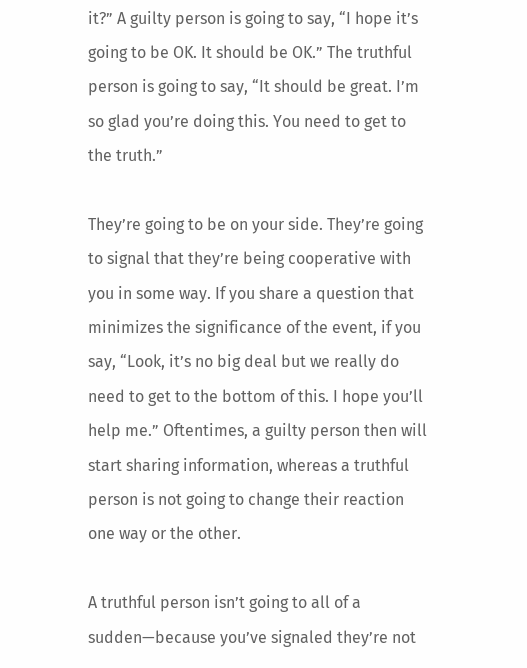it?” A guilty person is going to say, “I hope it’s going to be OK. It should be OK.” The truthful person is going to say, “It should be great. I’m so glad you’re doing this. You need to get to the truth.”

They’re going to be on your side. They’re going to signal that they’re being cooperative with you in some way. If you share a question that minimizes the significance of the event, if you say, “Look, it’s no big deal but we really do need to get to the bottom of this. I hope you’ll help me.” Oftentimes, a guilty person then will start sharing information, whereas a truthful person is not going to change their reaction one way or the other.

A truthful person isn’t going to all of a sudden—because you’ve signaled they’re not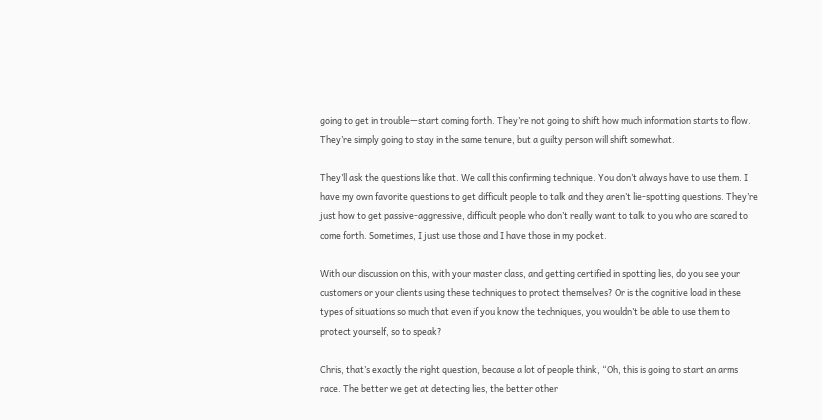going to get in trouble—start coming forth. They’re not going to shift how much information starts to flow. They’re simply going to stay in the same tenure, but a guilty person will shift somewhat.

They’ll ask the questions like that. We call this confirming technique. You don’t always have to use them. I have my own favorite questions to get difficult people to talk and they aren’t lie-spotting questions. They’re just how to get passive-aggressive, difficult people who don’t really want to talk to you who are scared to come forth. Sometimes, I just use those and I have those in my pocket.

With our discussion on this, with your master class, and getting certified in spotting lies, do you see your customers or your clients using these techniques to protect themselves? Or is the cognitive load in these types of situations so much that even if you know the techniques, you wouldn’t be able to use them to protect yourself, so to speak?

Chris, that’s exactly the right question, because a lot of people think, “Oh, this is going to start an arms race. The better we get at detecting lies, the better other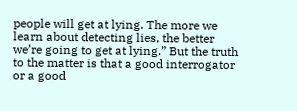people will get at lying. The more we learn about detecting lies, the better we’re going to get at lying.” But the truth to the matter is that a good interrogator or a good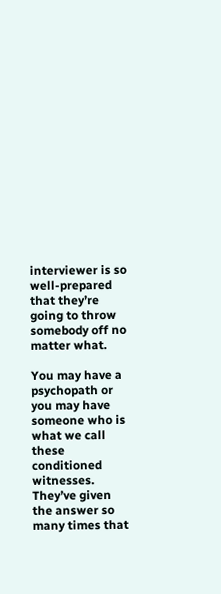interviewer is so well-prepared that they’re going to throw somebody off no matter what.

You may have a psychopath or you may have someone who is what we call these conditioned witnesses. They’ve given the answer so many times that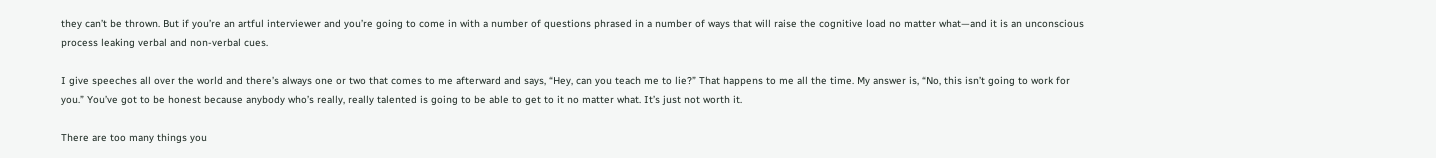they can’t be thrown. But if you’re an artful interviewer and you’re going to come in with a number of questions phrased in a number of ways that will raise the cognitive load no matter what—and it is an unconscious process leaking verbal and non-verbal cues.

I give speeches all over the world and there’s always one or two that comes to me afterward and says, “Hey, can you teach me to lie?” That happens to me all the time. My answer is, “No, this isn’t going to work for you.” You’ve got to be honest because anybody who’s really, really talented is going to be able to get to it no matter what. It’s just not worth it.

There are too many things you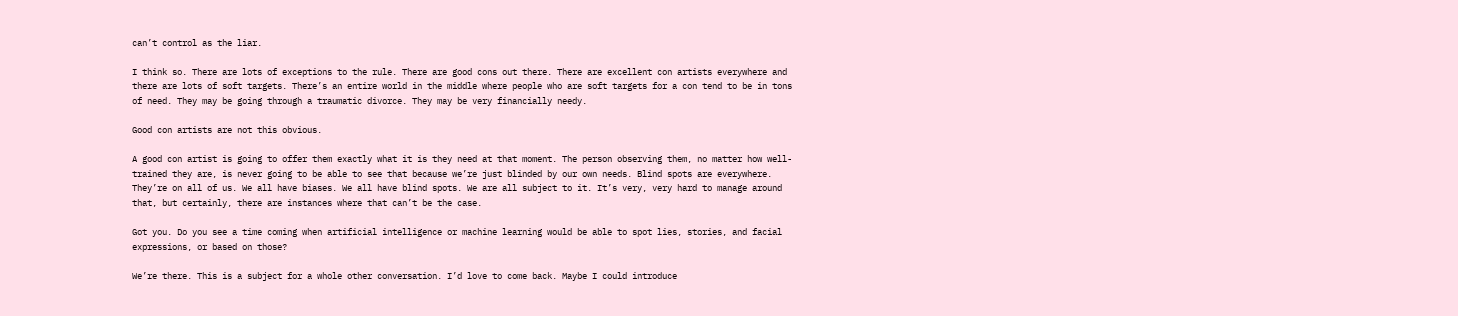can’t control as the liar.

I think so. There are lots of exceptions to the rule. There are good cons out there. There are excellent con artists everywhere and there are lots of soft targets. There’s an entire world in the middle where people who are soft targets for a con tend to be in tons of need. They may be going through a traumatic divorce. They may be very financially needy.

Good con artists are not this obvious.

A good con artist is going to offer them exactly what it is they need at that moment. The person observing them, no matter how well-trained they are, is never going to be able to see that because we’re just blinded by our own needs. Blind spots are everywhere. They’re on all of us. We all have biases. We all have blind spots. We are all subject to it. It’s very, very hard to manage around that, but certainly, there are instances where that can’t be the case.

Got you. Do you see a time coming when artificial intelligence or machine learning would be able to spot lies, stories, and facial expressions, or based on those?

We’re there. This is a subject for a whole other conversation. I’d love to come back. Maybe I could introduce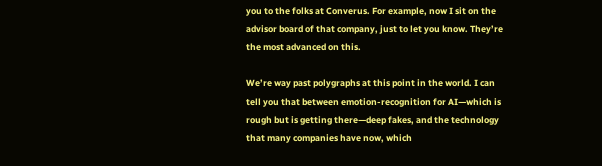you to the folks at Converus. For example, now I sit on the advisor board of that company, just to let you know. They’re the most advanced on this.

We’re way past polygraphs at this point in the world. I can tell you that between emotion-recognition for AI—which is rough but is getting there—deep fakes, and the technology that many companies have now, which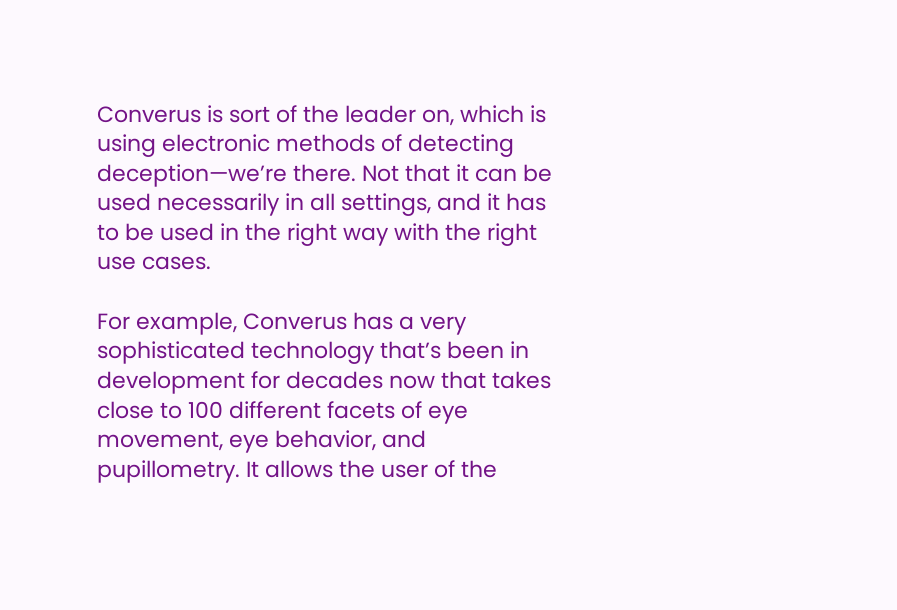Converus is sort of the leader on, which is using electronic methods of detecting deception—we’re there. Not that it can be used necessarily in all settings, and it has to be used in the right way with the right use cases.

For example, Converus has a very sophisticated technology that’s been in development for decades now that takes close to 100 different facets of eye movement, eye behavior, and pupillometry. It allows the user of the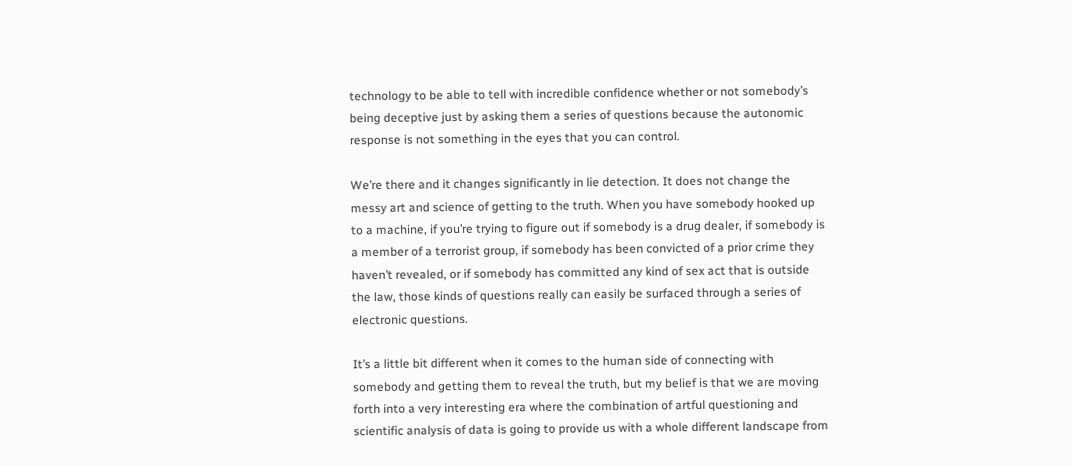technology to be able to tell with incredible confidence whether or not somebody’s being deceptive just by asking them a series of questions because the autonomic response is not something in the eyes that you can control.

We’re there and it changes significantly in lie detection. It does not change the messy art and science of getting to the truth. When you have somebody hooked up to a machine, if you’re trying to figure out if somebody is a drug dealer, if somebody is a member of a terrorist group, if somebody has been convicted of a prior crime they haven’t revealed, or if somebody has committed any kind of sex act that is outside the law, those kinds of questions really can easily be surfaced through a series of electronic questions.

It’s a little bit different when it comes to the human side of connecting with somebody and getting them to reveal the truth, but my belief is that we are moving forth into a very interesting era where the combination of artful questioning and scientific analysis of data is going to provide us with a whole different landscape from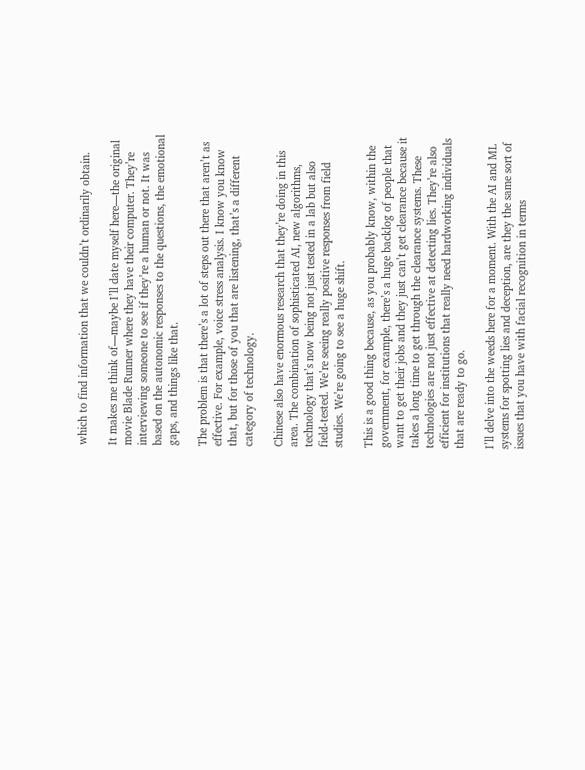which to find information that we couldn’t ordinarily obtain.

It makes me think of—maybe I’ll date myself here—the original movie Blade Runner where they have their computer. They’re interviewing someone to see if they’re a human or not. It was based on the autonomic responses to the questions, the emotional gaps, and things like that.

The problem is that there’s a lot of steps out there that aren’t as effective. For example, voice stress analysis. I know you know that, but for those of you that are listening, that’s a different category of technology.

Chinese also have enormous research that they’re doing in this area. The combination of sophisticated AI, new algorithms, technology that’s now being not just tested in a lab but also field-tested. We’re seeing really positive responses from field studies. We’re going to see a huge shift.

This is a good thing because, as you probably know, within the government, for example, there’s a huge backlog of people that want to get their jobs and they just can’t get clearance because it takes a long time to get through the clearance systems. These technologies are not just effective at detecting lies. They’re also efficient for institutions that really need hardworking individuals that are ready to go.

I’ll delve into the weeds here for a moment. With the AI and ML systems for spotting lies and deception, are they the same sort of issues that you have with facial recognition in terms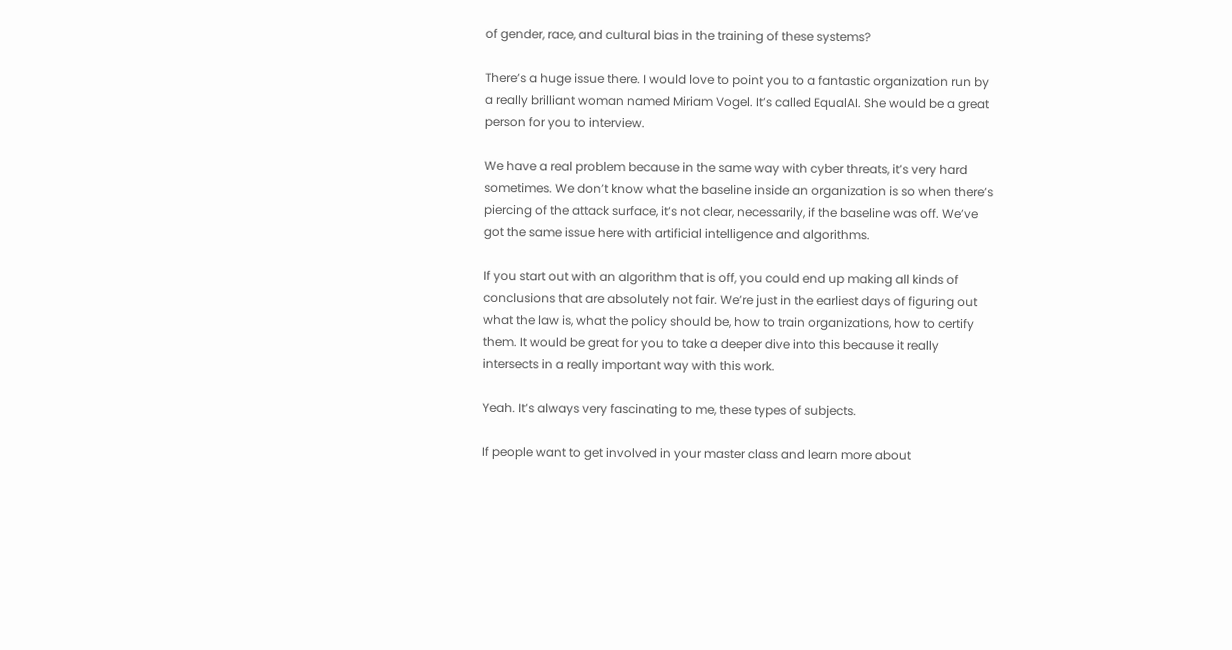of gender, race, and cultural bias in the training of these systems?

There’s a huge issue there. I would love to point you to a fantastic organization run by a really brilliant woman named Miriam Vogel. It’s called EqualAI. She would be a great person for you to interview.

We have a real problem because in the same way with cyber threats, it’s very hard sometimes. We don’t know what the baseline inside an organization is so when there’s piercing of the attack surface, it’s not clear, necessarily, if the baseline was off. We’ve got the same issue here with artificial intelligence and algorithms.

If you start out with an algorithm that is off, you could end up making all kinds of conclusions that are absolutely not fair. We’re just in the earliest days of figuring out what the law is, what the policy should be, how to train organizations, how to certify them. It would be great for you to take a deeper dive into this because it really intersects in a really important way with this work.

Yeah. It’s always very fascinating to me, these types of subjects.

If people want to get involved in your master class and learn more about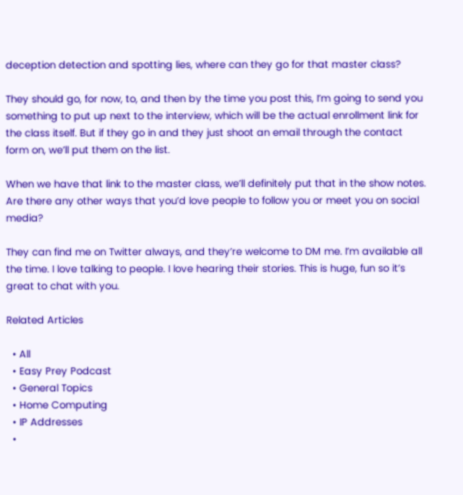deception detection and spotting lies, where can they go for that master class?

They should go, for now, to, and then by the time you post this, I’m going to send you something to put up next to the interview, which will be the actual enrollment link for the class itself. But if they go in and they just shoot an email through the contact form on, we’ll put them on the list.

When we have that link to the master class, we’ll definitely put that in the show notes. Are there any other ways that you’d love people to follow you or meet you on social media?

They can find me on Twitter always, and they’re welcome to DM me. I’m available all the time. I love talking to people. I love hearing their stories. This is huge, fun so it’s great to chat with you.

Related Articles

  • All
  • Easy Prey Podcast
  • General Topics
  • Home Computing
  • IP Addresses
  •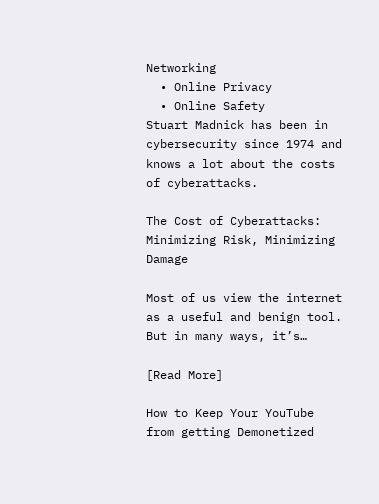Networking
  • Online Privacy
  • Online Safety
Stuart Madnick has been in cybersecurity since 1974 and knows a lot about the costs of cyberattacks.

The Cost of Cyberattacks: Minimizing Risk, Minimizing Damage

Most of us view the internet as a useful and benign tool. But in many ways, it’s…

[Read More]

How to Keep Your YouTube from getting Demonetized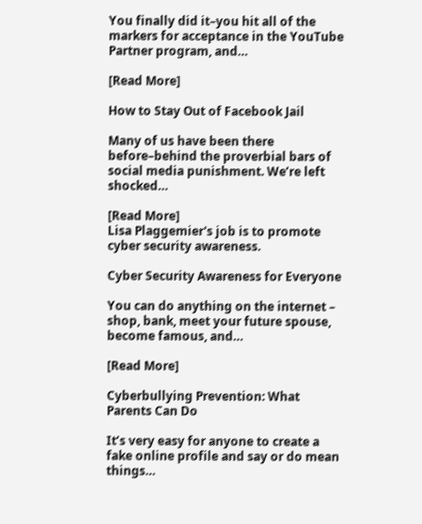You finally did it–you hit all of the markers for acceptance in the YouTube Partner program, and…

[Read More]

How to Stay Out of Facebook Jail

Many of us have been there before–behind the proverbial bars of social media punishment. We’re left shocked…

[Read More]
Lisa Plaggemier's job is to promote cyber security awareness.

Cyber Security Awareness for Everyone

You can do anything on the internet – shop, bank, meet your future spouse, become famous, and…

[Read More]

Cyberbullying Prevention: What Parents Can Do

It’s very easy for anyone to create a fake online profile and say or do mean things…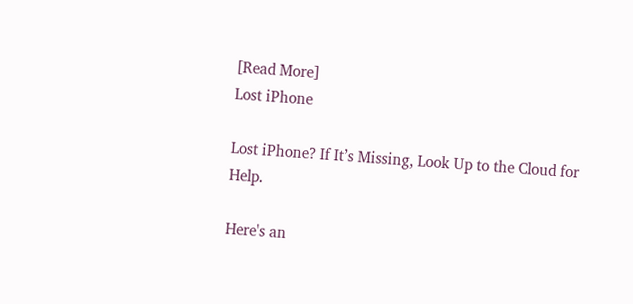[Read More]
Lost iPhone

Lost iPhone? If It’s Missing, Look Up to the Cloud for Help.

Here's an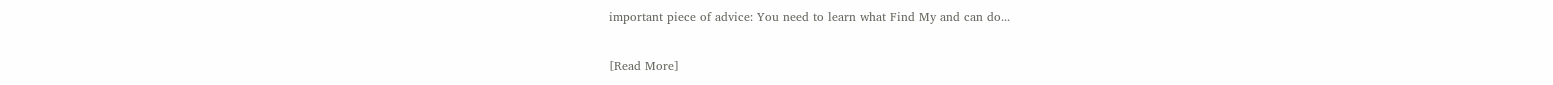important piece of advice: You need to learn what Find My and can do...

[Read More]